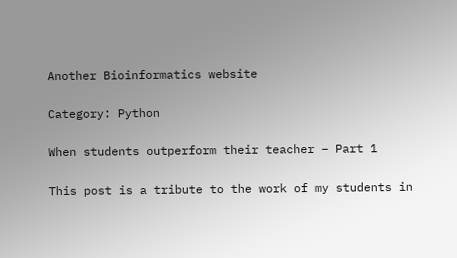Another Bioinformatics website

Category: Python

When students outperform their teacher – Part 1

This post is a tribute to the work of my students in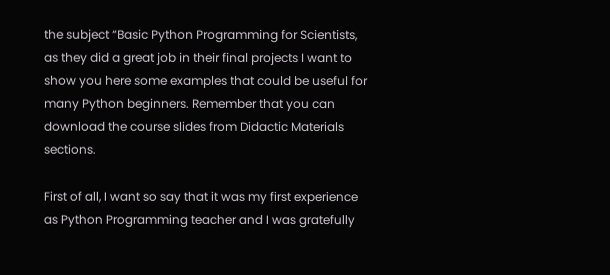the subject “Basic Python Programming for Scientists, as they did a great job in their final projects I want to show you here some examples that could be useful for many Python beginners. Remember that you can download the course slides from Didactic Materials sections.

First of all, I want so say that it was my first experience as Python Programming teacher and I was gratefully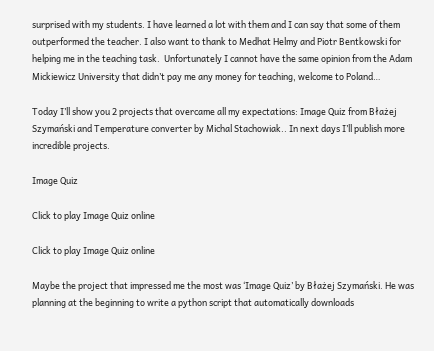surprised with my students. I have learned a lot with them and I can say that some of them outperformed the teacher. I also want to thank to Medhat Helmy and Piotr Bentkowski for helping me in the teaching task.  Unfortunately I cannot have the same opinion from the Adam Mickiewicz University that didn’t pay me any money for teaching, welcome to Poland…

Today I’ll show you 2 projects that overcame all my expectations: Image Quiz from Błażej Szymański and Temperature converter by Michal Stachowiak.. In next days I’ll publish more incredible projects.

Image Quiz

Click to play Image Quiz online

Click to play Image Quiz online

Maybe the project that impressed me the most was ‘Image Quiz’ by Błażej Szymański. He was planning at the beginning to write a python script that automatically downloads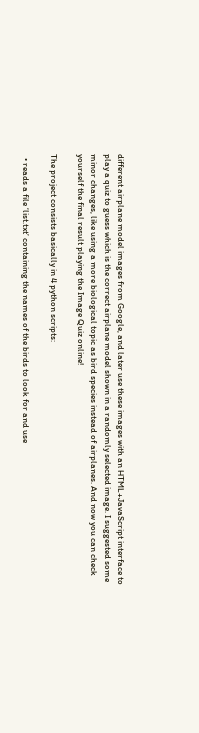different airplane model images from Google, and later use these images with an HTML+JavaScript interface to play a quiz to guess which is the correct airplane model shown in a randomly selected image. I suggested some minor changes, like using a more biological topic as bird species instead of airplanes. And now you can check yourself the final result playing the Image Quiz online!

The project consists basically in 4 python scripts:

  • reads a file ‘list.txt’ containing the names of the birds to look for and use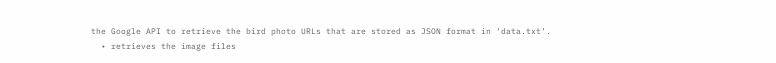the Google API to retrieve the bird photo URLs that are stored as JSON format in ‘data.txt’.
  • retrieves the image files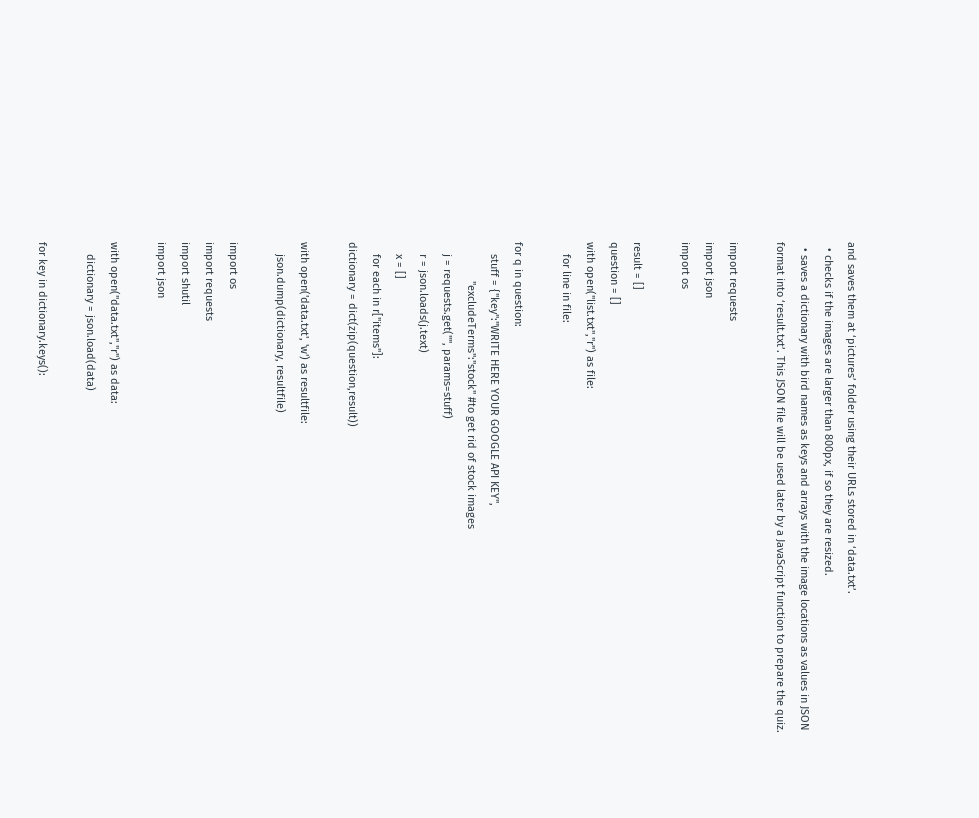and saves them at ‘pictures’ folder using their URLs stored in ‘data.txt’.
  • checks if the images are larger than 800px, if so they are resized.
  • saves a dictionary with bird names as keys and arrays with the image locations as values in JSON format into ‘result.txt’. This JSON file will be used later by a JavaScript function to prepare the quiz.

import requests
import json
import os

result = []
question = []
with open("list.txt","r") as file:
    for line in file:

for q in question:
    stuff = {"key":"WRITE HERE YOUR GOOGLE API KEY",
             "excludeTerms":"stock" #to get rid of stock images
    j = requests.get("", params=stuff)
    r = json.loads(j.text)
    x = []
    for each in r["items"]:
dictionary = dict(zip(question,result))

with open('data.txt', 'w') as resultfile:
    json.dump(dictionary, resultfile)

import os
import requests
import shutil
import json

with open("data.txt","r") as data:
    dictionary = json.load(data)

for key in dictionary.keys():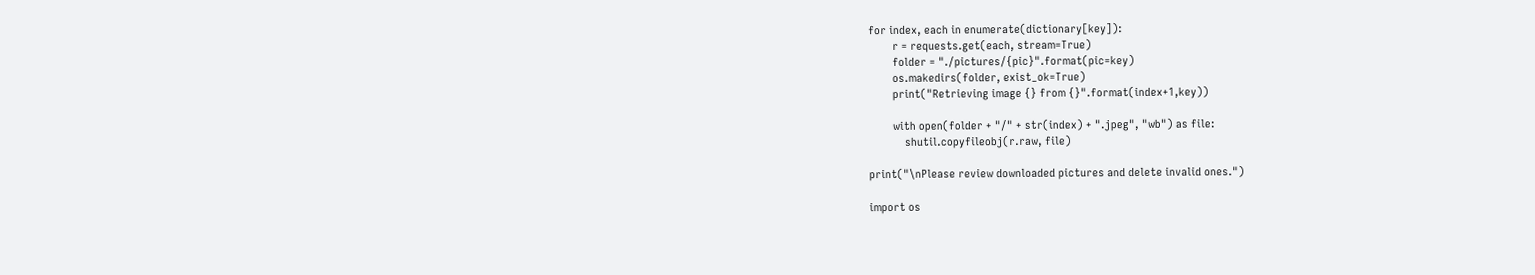for index, each in enumerate(dictionary[key]):
        r = requests.get(each, stream=True)
        folder = "./pictures/{pic}".format(pic=key)
        os.makedirs(folder, exist_ok=True)
        print("Retrieving image {} from {}".format(index+1,key))

        with open(folder + "/" + str(index) + ".jpeg", "wb") as file:
            shutil.copyfileobj(r.raw, file)

print("\nPlease review downloaded pictures and delete invalid ones.")

import os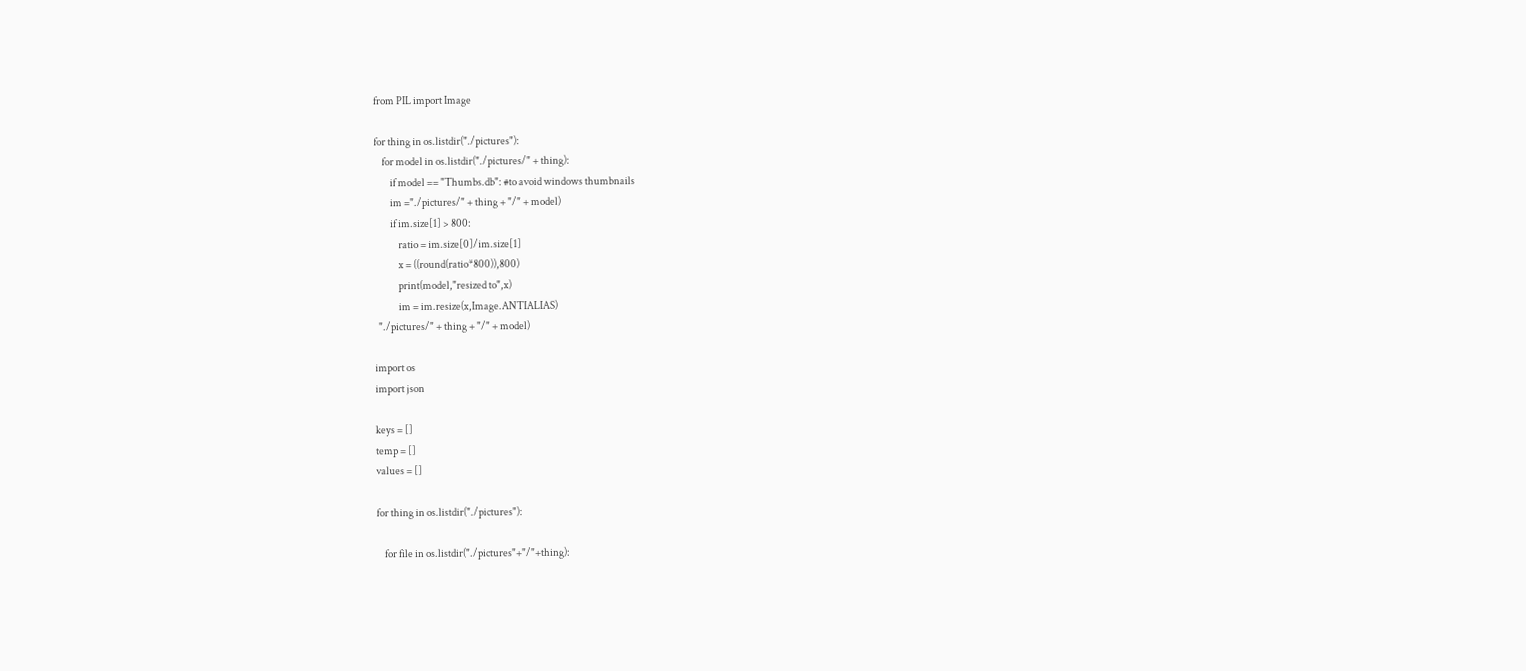from PIL import Image

for thing in os.listdir("./pictures"):
    for model in os.listdir("./pictures/" + thing):
        if model == "Thumbs.db": #to avoid windows thumbnails
        im ="./pictures/" + thing + "/" + model)
        if im.size[1] > 800:
            ratio = im.size[0]/im.size[1]
            x = ((round(ratio*800)),800)
            print(model,"resized to",x)
            im = im.resize(x,Image.ANTIALIAS)
  "./pictures/" + thing + "/" + model)

import os
import json

keys = []
temp = []
values = []

for thing in os.listdir("./pictures"):

    for file in os.listdir("./pictures"+"/"+thing):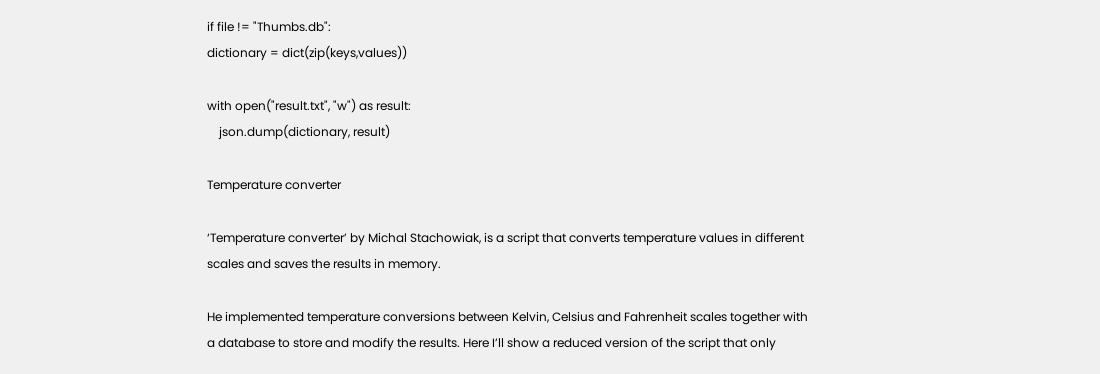if file != "Thumbs.db":
dictionary = dict(zip(keys,values))

with open("result.txt", "w") as result:
    json.dump(dictionary, result)

Temperature converter

‘Temperature converter’ by Michal Stachowiak, is a script that converts temperature values in different scales and saves the results in memory.

He implemented temperature conversions between Kelvin, Celsius and Fahrenheit scales together with a database to store and modify the results. Here I’ll show a reduced version of the script that only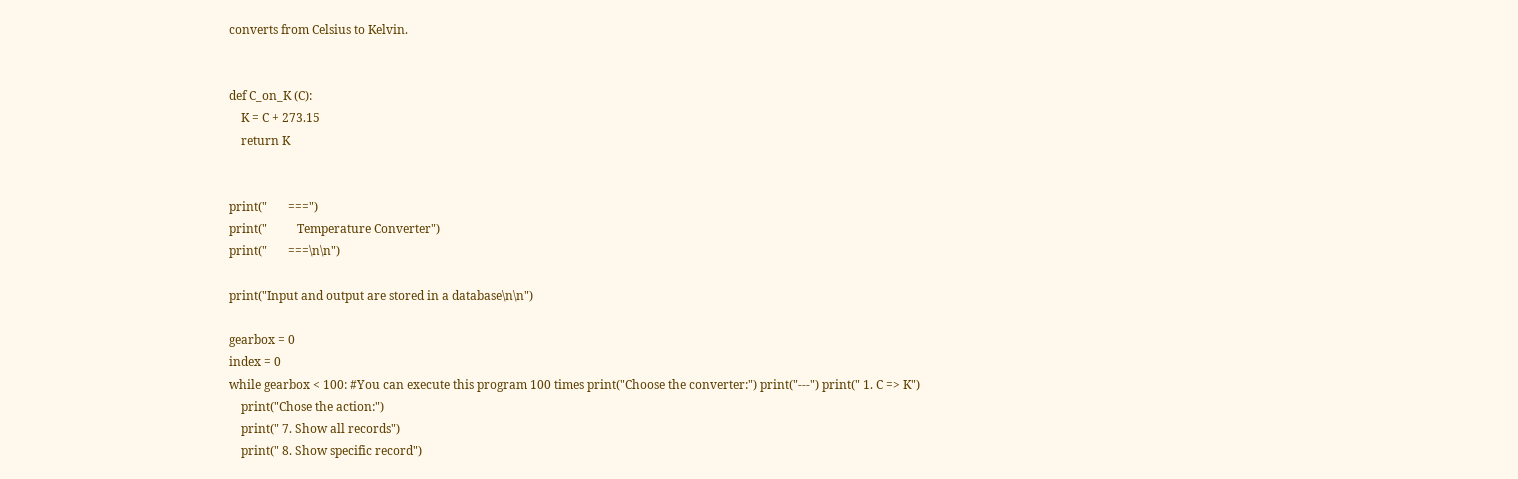converts from Celsius to Kelvin.


def C_on_K (C):
    K = C + 273.15
    return K


print("       ===")
print("          Temperature Converter")
print("       ===\n\n")

print("Input and output are stored in a database\n\n")

gearbox = 0
index = 0
while gearbox < 100: #You can execute this program 100 times print("Choose the converter:") print("---") print(" 1. C => K")
    print("Chose the action:")
    print(" 7. Show all records")
    print(" 8. Show specific record")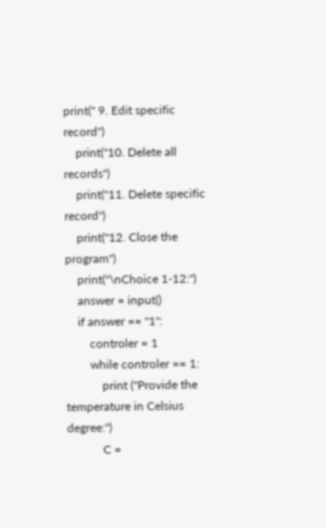print(" 9. Edit specific record")
    print("10. Delete all records")
    print("11. Delete specific record")
    print("12. Close the program")
    print("\nChoice 1-12:")
    answer = input()
    if answer == "1":
        controler = 1
        while controler == 1:
            print ("Provide the temperature in Celsius degree:")
            C =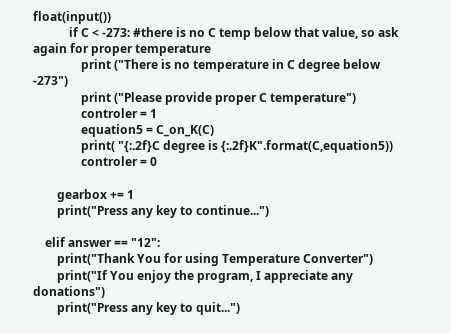float(input())
            if C < -273: #there is no C temp below that value, so ask again for proper temperature
                print ("There is no temperature in C degree below -273")
                print ("Please provide proper C temperature")
                controler = 1
                equation5 = C_on_K(C)
                print( "{:.2f}C degree is {:.2f}K".format(C,equation5))
                controler = 0

        gearbox += 1
        print("Press any key to continue...")

    elif answer == "12":
        print("Thank You for using Temperature Converter")
        print("If You enjoy the program, I appreciate any donations")
        print("Press any key to quit...")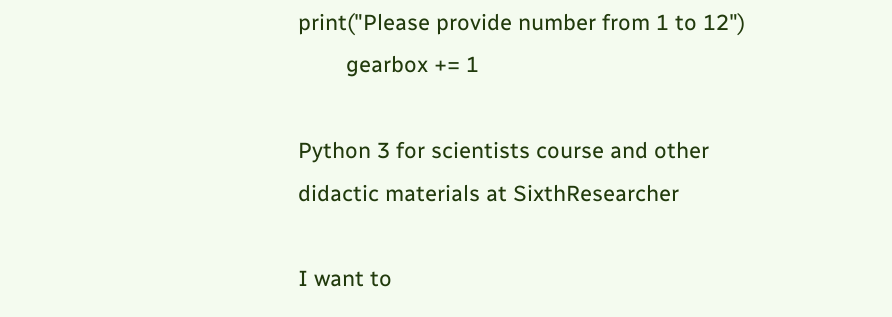print("Please provide number from 1 to 12")
        gearbox += 1

Python 3 for scientists course and other didactic materials at SixthResearcher

I want to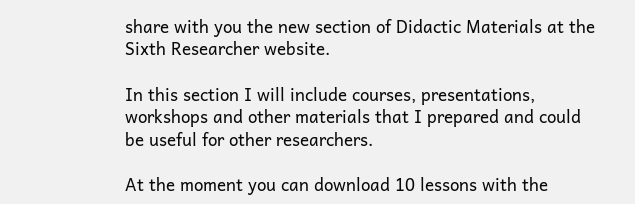share with you the new section of Didactic Materials at the Sixth Researcher website.

In this section I will include courses, presentations, workshops and other materials that I prepared and could be useful for other researchers.

At the moment you can download 10 lessons with the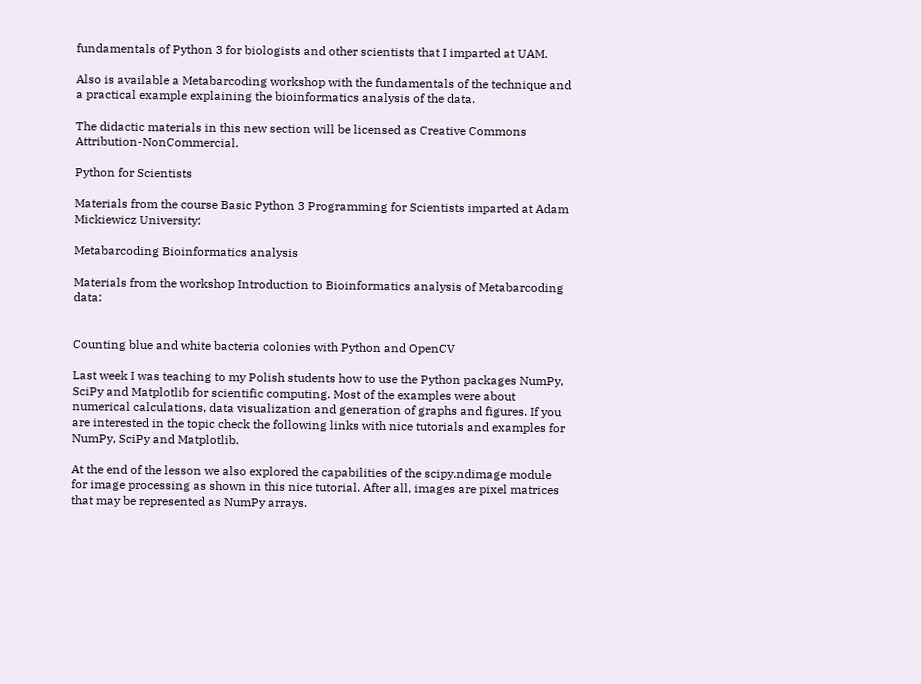fundamentals of Python 3 for biologists and other scientists that I imparted at UAM.

Also is available a Metabarcoding workshop with the fundamentals of the technique and a practical example explaining the bioinformatics analysis of the data.

The didactic materials in this new section will be licensed as Creative Commons Attribution-NonCommercial.

Python for Scientists

Materials from the course Basic Python 3 Programming for Scientists imparted at Adam Mickiewicz University:

Metabarcoding Bioinformatics analysis

Materials from the workshop Introduction to Bioinformatics analysis of Metabarcoding data:


Counting blue and white bacteria colonies with Python and OpenCV

Last week I was teaching to my Polish students how to use the Python packages NumPy, SciPy and Matplotlib for scientific computing. Most of the examples were about numerical calculations, data visualization and generation of graphs and figures. If you are interested in the topic check the following links with nice tutorials and examples for NumPy, SciPy and Matplotlib.

At the end of the lesson we also explored the capabilities of the scipy.ndimage module for image processing as shown in this nice tutorial. After all, images are pixel matrices that may be represented as NumPy arrays.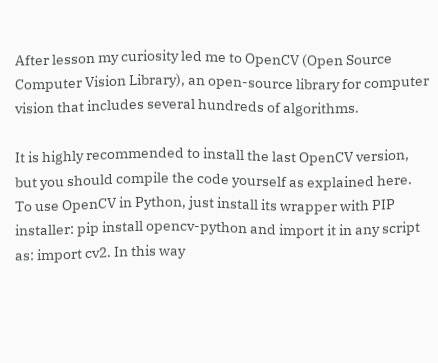After lesson my curiosity led me to OpenCV (Open Source Computer Vision Library), an open-source library for computer vision that includes several hundreds of algorithms.

It is highly recommended to install the last OpenCV version, but you should compile the code yourself as explained here. To use OpenCV in Python, just install its wrapper with PIP installer: pip install opencv-python and import it in any script as: import cv2. In this way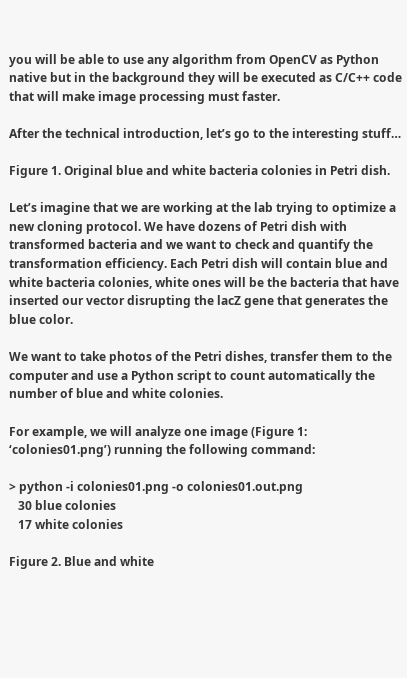you will be able to use any algorithm from OpenCV as Python native but in the background they will be executed as C/C++ code that will make image processing must faster.

After the technical introduction, let’s go to the interesting stuff…

Figure 1. Original blue and white bacteria colonies in Petri dish.

Let’s imagine that we are working at the lab trying to optimize a new cloning protocol. We have dozens of Petri dish with transformed bacteria and we want to check and quantify the transformation efficiency. Each Petri dish will contain blue and white bacteria colonies, white ones will be the bacteria that have inserted our vector disrupting the lacZ gene that generates the blue color.

We want to take photos of the Petri dishes, transfer them to the computer and use a Python script to count automatically the number of blue and white colonies.

For example, we will analyze one image (Figure 1: ‘colonies01.png’) running the following command:

> python -i colonies01.png -o colonies01.out.png
   30 blue colonies
   17 white colonies

Figure 2. Blue and white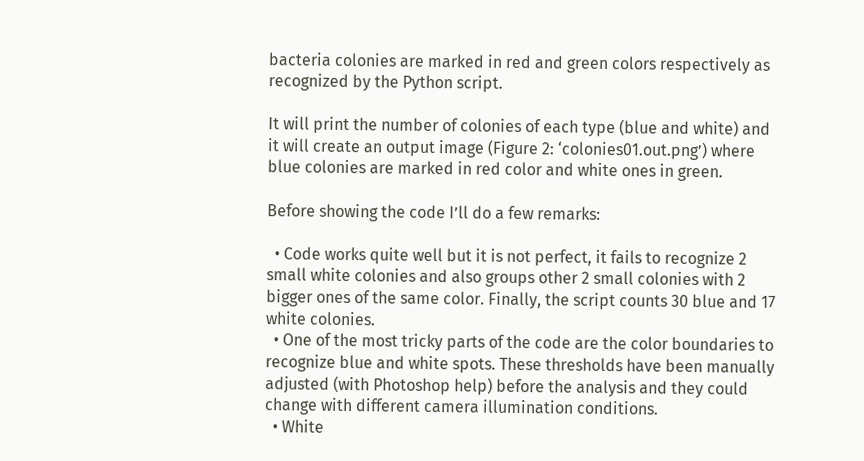bacteria colonies are marked in red and green colors respectively as recognized by the Python script.

It will print the number of colonies of each type (blue and white) and it will create an output image (Figure 2: ‘colonies01.out.png’) where blue colonies are marked in red color and white ones in green.

Before showing the code I’ll do a few remarks:

  • Code works quite well but it is not perfect, it fails to recognize 2 small white colonies and also groups other 2 small colonies with 2 bigger ones of the same color. Finally, the script counts 30 blue and 17 white colonies.
  • One of the most tricky parts of the code are the color boundaries to recognize blue and white spots. These thresholds have been manually adjusted (with Photoshop help) before the analysis and they could change with different camera illumination conditions.
  • White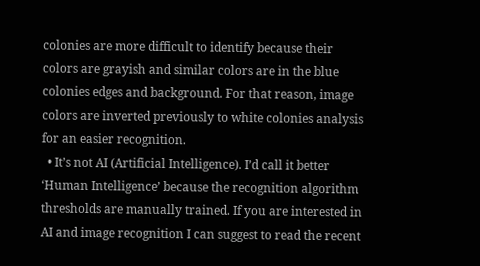colonies are more difficult to identify because their colors are grayish and similar colors are in the blue colonies edges and background. For that reason, image colors are inverted previously to white colonies analysis for an easier recognition.
  • It’s not AI (Artificial Intelligence). I’d call it better ‘Human Intelligence’ because the recognition algorithm thresholds are manually trained. If you are interested in AI and image recognition I can suggest to read the recent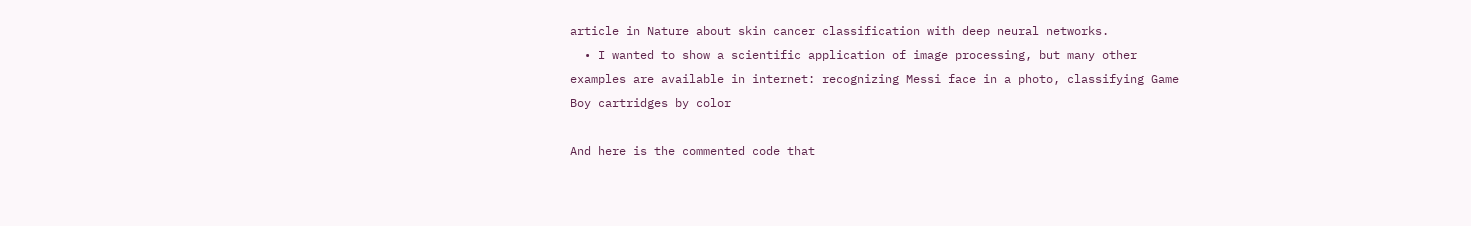article in Nature about skin cancer classification with deep neural networks.
  • I wanted to show a scientific application of image processing, but many other examples are available in internet: recognizing Messi face in a photo, classifying Game Boy cartridges by color

And here is the commented code that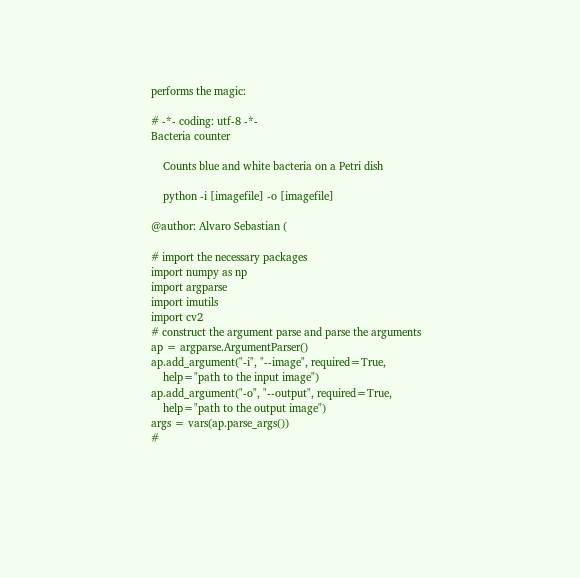performs the magic:

# -*- coding: utf-8 -*-
Bacteria counter

    Counts blue and white bacteria on a Petri dish

    python -i [imagefile] -o [imagefile]

@author: Alvaro Sebastian (

# import the necessary packages
import numpy as np
import argparse
import imutils
import cv2
# construct the argument parse and parse the arguments
ap = argparse.ArgumentParser()
ap.add_argument("-i", "--image", required=True,
    help="path to the input image")
ap.add_argument("-o", "--output", required=True,
    help="path to the output image")
args = vars(ap.parse_args())
#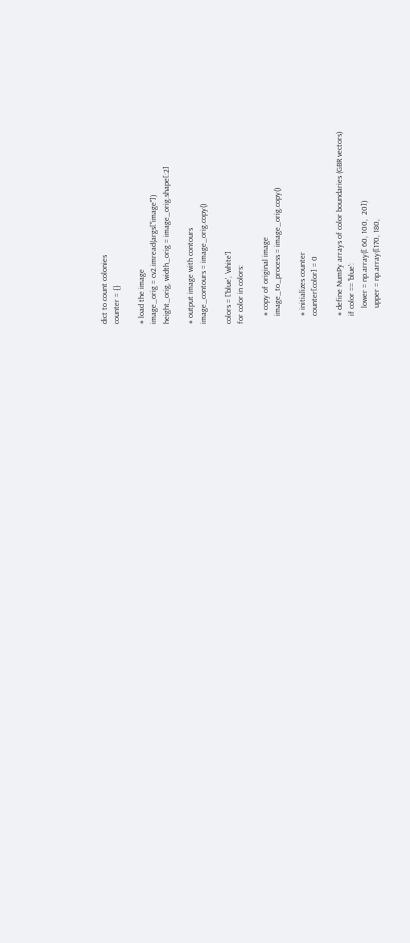dict to count colonies
counter = {}

# load the image
image_orig = cv2.imread(args["image"])
height_orig, width_orig = image_orig.shape[:2]

# output image with contours
image_contours = image_orig.copy()

colors = ['blue', 'white']
for color in colors:

    # copy of original image
    image_to_process = image_orig.copy()

    # initializes counter
    counter[color] = 0

    # define NumPy arrays of color boundaries (GBR vectors)
    if color == 'blue':
        lower = np.array([ 60, 100,  20])
        upper = np.array([170, 180,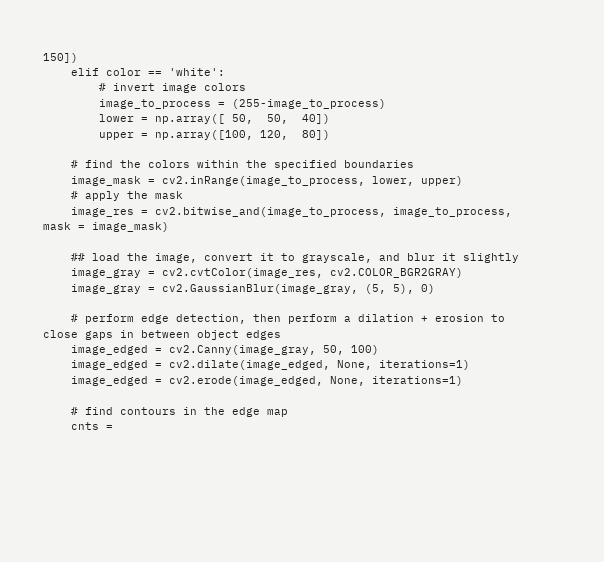150])
    elif color == 'white':
        # invert image colors
        image_to_process = (255-image_to_process)
        lower = np.array([ 50,  50,  40])
        upper = np.array([100, 120,  80])

    # find the colors within the specified boundaries
    image_mask = cv2.inRange(image_to_process, lower, upper)
    # apply the mask
    image_res = cv2.bitwise_and(image_to_process, image_to_process, mask = image_mask)

    ## load the image, convert it to grayscale, and blur it slightly
    image_gray = cv2.cvtColor(image_res, cv2.COLOR_BGR2GRAY)
    image_gray = cv2.GaussianBlur(image_gray, (5, 5), 0)

    # perform edge detection, then perform a dilation + erosion to close gaps in between object edges
    image_edged = cv2.Canny(image_gray, 50, 100)
    image_edged = cv2.dilate(image_edged, None, iterations=1)
    image_edged = cv2.erode(image_edged, None, iterations=1)

    # find contours in the edge map
    cnts =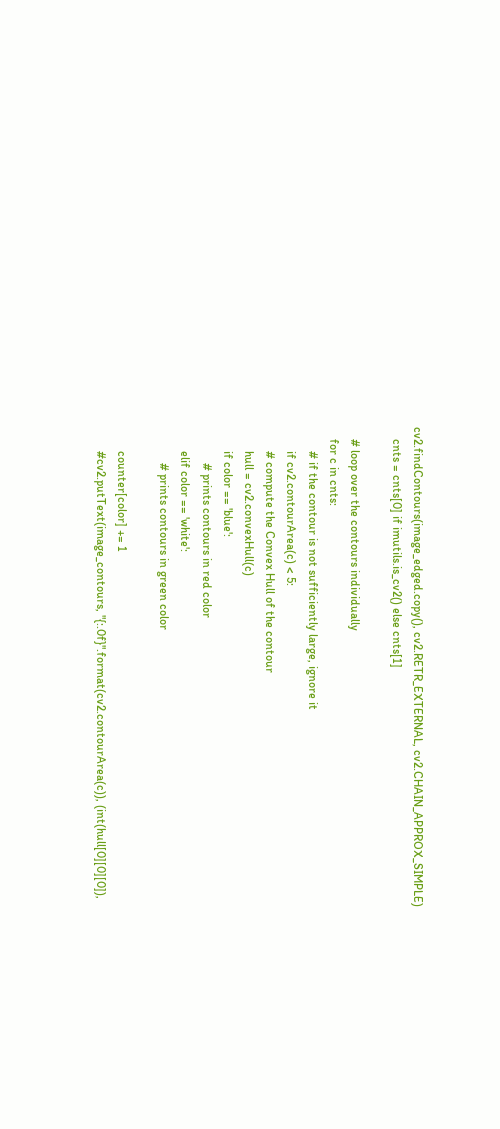cv2.findContours(image_edged.copy(), cv2.RETR_EXTERNAL, cv2.CHAIN_APPROX_SIMPLE)
    cnts = cnts[0] if imutils.is_cv2() else cnts[1]

    # loop over the contours individually
    for c in cnts:
        # if the contour is not sufficiently large, ignore it
        if cv2.contourArea(c) < 5:
        # compute the Convex Hull of the contour
        hull = cv2.convexHull(c)
        if color == 'blue':
            # prints contours in red color
        elif color == 'white':
            # prints contours in green color

        counter[color] += 1
        #cv2.putText(image_contours, "{:.0f}".format(cv2.contourArea(c)), (int(hull[0][0][0]),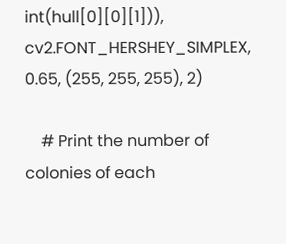int(hull[0][0][1])), cv2.FONT_HERSHEY_SIMPLEX, 0.65, (255, 255, 255), 2)

    # Print the number of colonies of each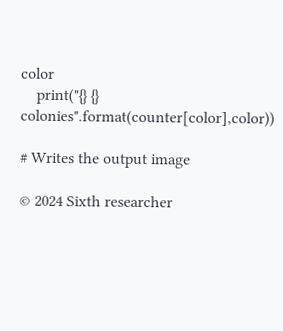color
    print("{} {} colonies".format(counter[color],color))

# Writes the output image

© 2024 Sixth researcher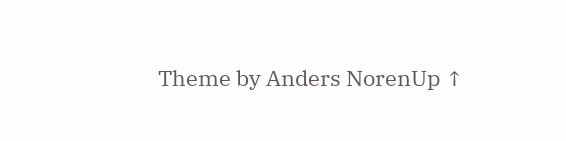Theme by Anders NorenUp ↑